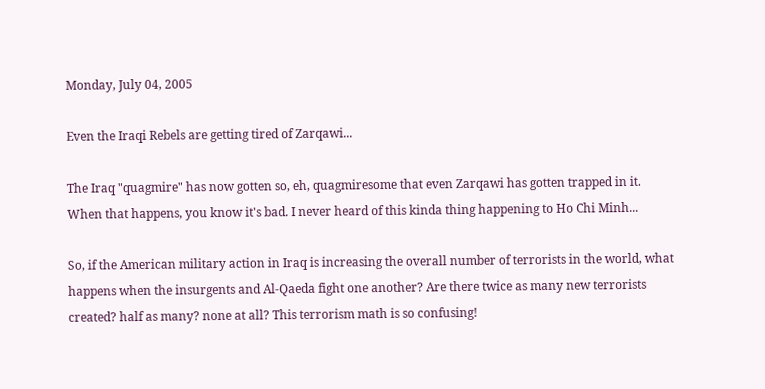Monday, July 04, 2005

Even the Iraqi Rebels are getting tired of Zarqawi...

The Iraq "quagmire" has now gotten so, eh, quagmiresome that even Zarqawi has gotten trapped in it. When that happens, you know it's bad. I never heard of this kinda thing happening to Ho Chi Minh...

So, if the American military action in Iraq is increasing the overall number of terrorists in the world, what happens when the insurgents and Al-Qaeda fight one another? Are there twice as many new terrorists created? half as many? none at all? This terrorism math is so confusing!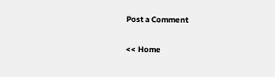Post a Comment

<< Home